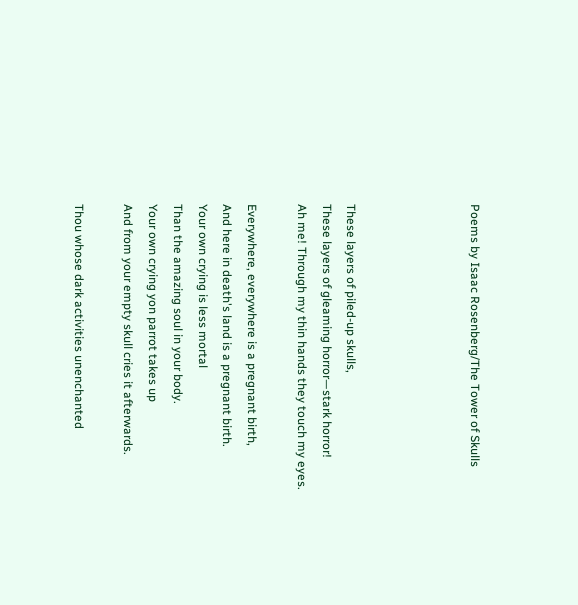Poems by Isaac Rosenberg/The Tower of Skulls




These layers of piled-up skulls,
These layers of gleaming horror—stark horror!
Ah me! Through my thin hands they touch my eyes.

Everywhere, everywhere is a pregnant birth,
And here in death's land is a pregnant birth.
Your own crying is less mortal
Than the amazing soul in your body.
Your own crying yon parrot takes up
And from your empty skull cries it afterwards.

Thou whose dark activities unenchanted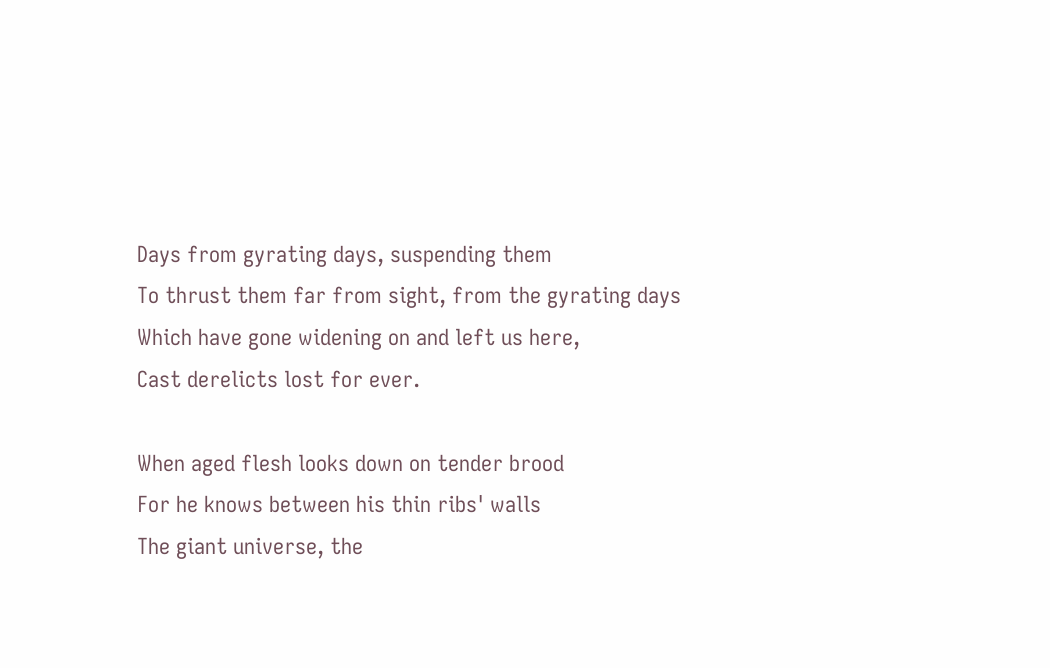Days from gyrating days, suspending them
To thrust them far from sight, from the gyrating days
Which have gone widening on and left us here,
Cast derelicts lost for ever.

When aged flesh looks down on tender brood
For he knows between his thin ribs' walls
The giant universe, the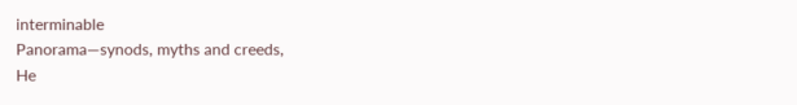interminable
Panorama—synods, myths and creeds,
He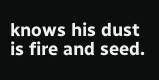knows his dust is fire and seed.